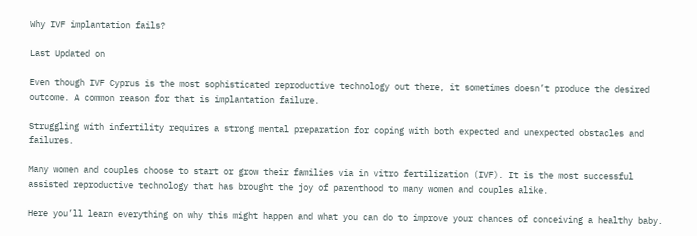Why IVF implantation fails?

Last Updated on

Even though IVF Cyprus is the most sophisticated reproductive technology out there, it sometimes doesn’t produce the desired outcome. A common reason for that is implantation failure.

Struggling with infertility requires a strong mental preparation for coping with both expected and unexpected obstacles and failures.

Many women and couples choose to start or grow their families via in vitro fertilization (IVF). It is the most successful assisted reproductive technology that has brought the joy of parenthood to many women and couples alike.

Here you’ll learn everything on why this might happen and what you can do to improve your chances of conceiving a healthy baby.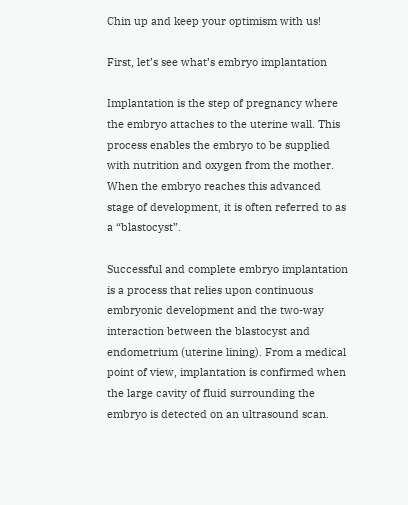Chin up and keep your optimism with us!

First, let’s see what’s embryo implantation

Implantation is the step of pregnancy where the embryo attaches to the uterine wall. This process enables the embryo to be supplied with nutrition and oxygen from the mother. When the embryo reaches this advanced stage of development, it is often referred to as a “blastocyst”.

Successful and complete embryo implantation is a process that relies upon continuous embryonic development and the two-way interaction between the blastocyst and endometrium (uterine lining). From a medical point of view, implantation is confirmed when the large cavity of fluid surrounding the embryo is detected on an ultrasound scan.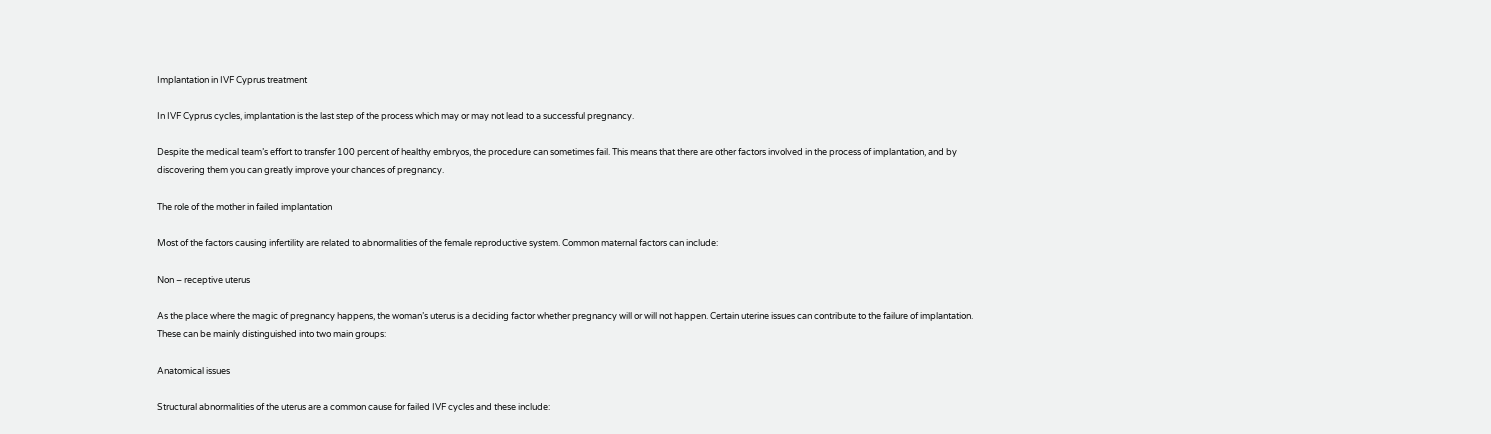Implantation in IVF Cyprus treatment

In IVF Cyprus cycles, implantation is the last step of the process which may or may not lead to a successful pregnancy.

Despite the medical team’s effort to transfer 100 percent of healthy embryos, the procedure can sometimes fail. This means that there are other factors involved in the process of implantation, and by discovering them you can greatly improve your chances of pregnancy.

The role of the mother in failed implantation

Most of the factors causing infertility are related to abnormalities of the female reproductive system. Common maternal factors can include:

Non – receptive uterus

As the place where the magic of pregnancy happens, the woman’s uterus is a deciding factor whether pregnancy will or will not happen. Certain uterine issues can contribute to the failure of implantation. These can be mainly distinguished into two main groups:

Anatomical issues

Structural abnormalities of the uterus are a common cause for failed IVF cycles and these include: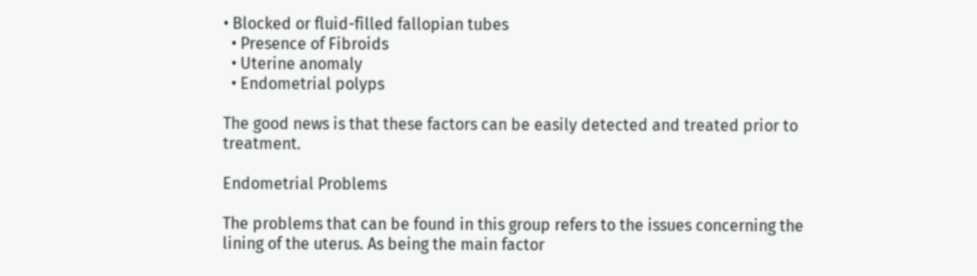• Blocked or fluid-filled fallopian tubes
  • Presence of Fibroids
  • Uterine anomaly
  • Endometrial polyps

The good news is that these factors can be easily detected and treated prior to treatment.

Endometrial Problems

The problems that can be found in this group refers to the issues concerning the lining of the uterus. As being the main factor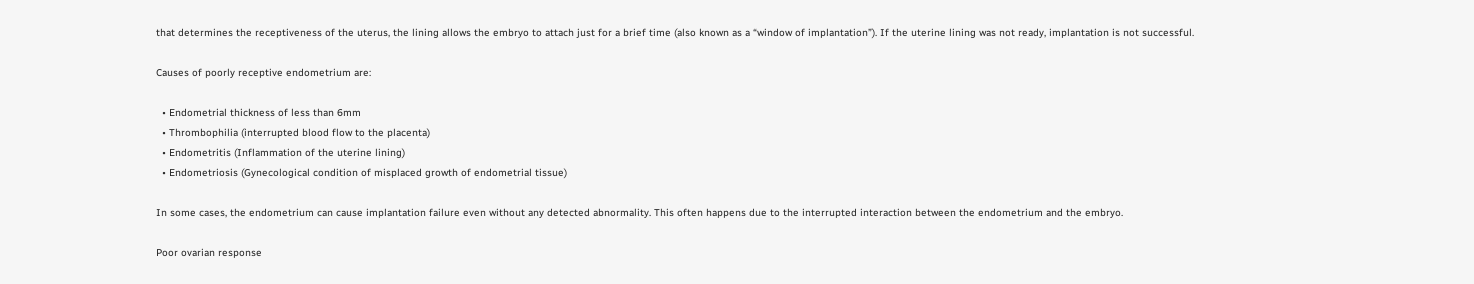that determines the receptiveness of the uterus, the lining allows the embryo to attach just for a brief time (also known as a “window of implantation”). If the uterine lining was not ready, implantation is not successful.

Causes of poorly receptive endometrium are:

  • Endometrial thickness of less than 6mm
  • Thrombophilia (interrupted blood flow to the placenta)
  • Endometritis (Inflammation of the uterine lining)
  • Endometriosis (Gynecological condition of misplaced growth of endometrial tissue)

In some cases, the endometrium can cause implantation failure even without any detected abnormality. This often happens due to the interrupted interaction between the endometrium and the embryo.

Poor ovarian response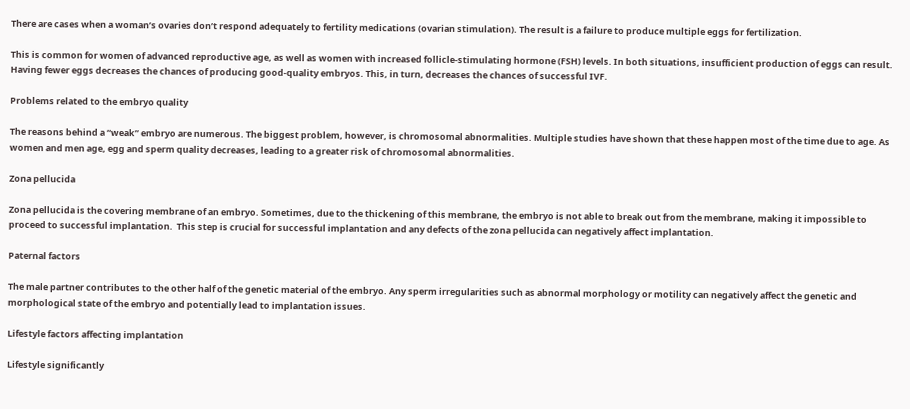There are cases when a woman’s ovaries don’t respond adequately to fertility medications (ovarian stimulation). The result is a failure to produce multiple eggs for fertilization.

This is common for women of advanced reproductive age, as well as women with increased follicle-stimulating hormone (FSH) levels. In both situations, insufficient production of eggs can result. Having fewer eggs decreases the chances of producing good-quality embryos. This, in turn, decreases the chances of successful IVF.

Problems related to the embryo quality

The reasons behind a “weak” embryo are numerous. The biggest problem, however, is chromosomal abnormalities. Multiple studies have shown that these happen most of the time due to age. As women and men age, egg and sperm quality decreases, leading to a greater risk of chromosomal abnormalities.

Zona pellucida

Zona pellucida is the covering membrane of an embryo. Sometimes, due to the thickening of this membrane, the embryo is not able to break out from the membrane, making it impossible to proceed to successful implantation.  This step is crucial for successful implantation and any defects of the zona pellucida can negatively affect implantation.

Paternal factors

The male partner contributes to the other half of the genetic material of the embryo. Any sperm irregularities such as abnormal morphology or motility can negatively affect the genetic and morphological state of the embryo and potentially lead to implantation issues.

Lifestyle factors affecting implantation

Lifestyle significantly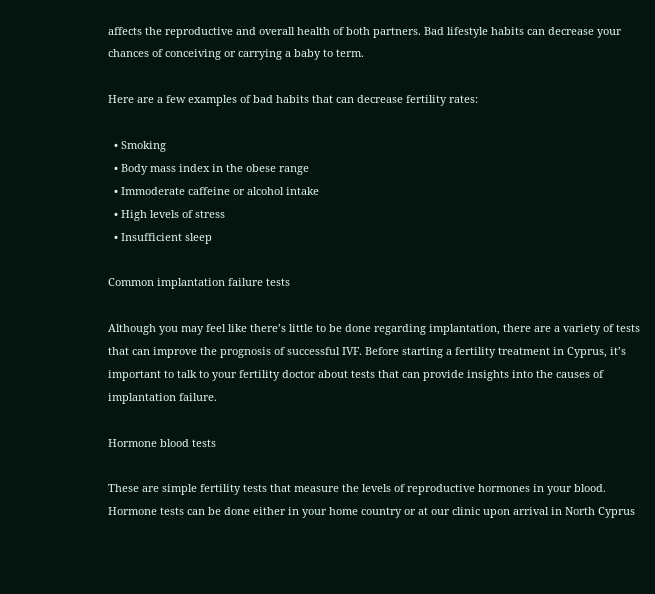affects the reproductive and overall health of both partners. Bad lifestyle habits can decrease your chances of conceiving or carrying a baby to term.

Here are a few examples of bad habits that can decrease fertility rates:

  • Smoking
  • Body mass index in the obese range
  • Immoderate caffeine or alcohol intake
  • High levels of stress
  • Insufficient sleep

Common implantation failure tests

Although you may feel like there’s little to be done regarding implantation, there are a variety of tests that can improve the prognosis of successful IVF. Before starting a fertility treatment in Cyprus, it’s important to talk to your fertility doctor about tests that can provide insights into the causes of implantation failure.

Hormone blood tests

These are simple fertility tests that measure the levels of reproductive hormones in your blood. Hormone tests can be done either in your home country or at our clinic upon arrival in North Cyprus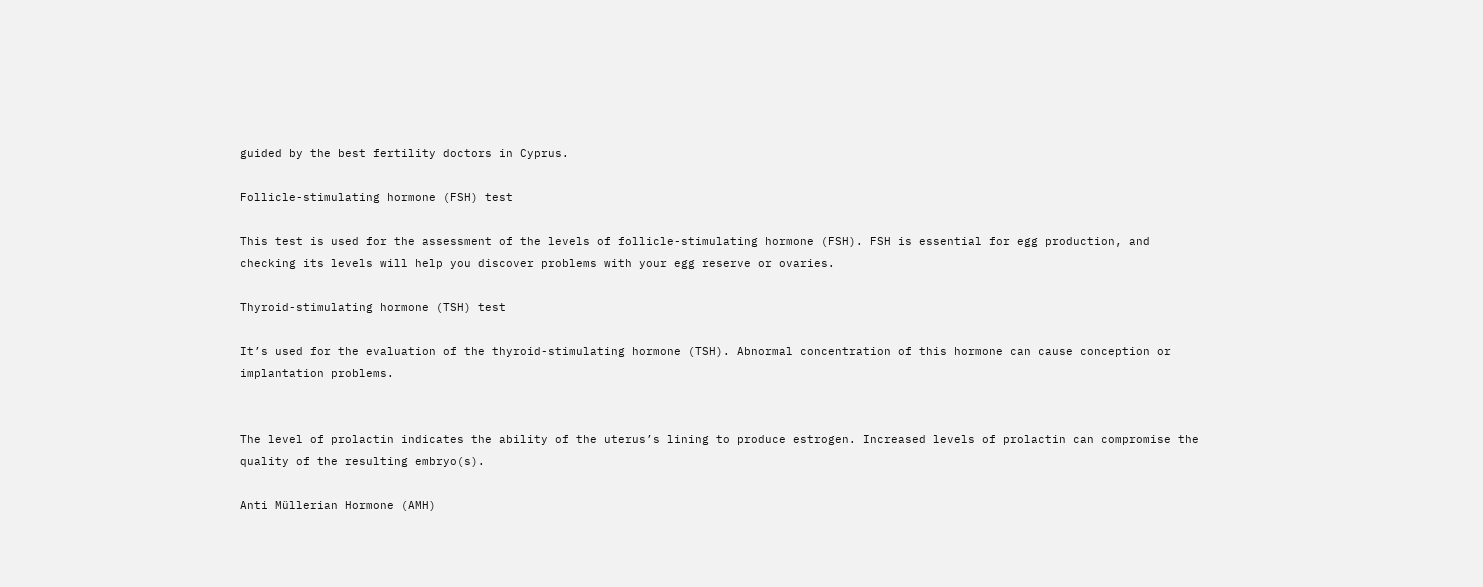guided by the best fertility doctors in Cyprus.

Follicle-stimulating hormone (FSH) test

This test is used for the assessment of the levels of follicle-stimulating hormone (FSH). FSH is essential for egg production, and checking its levels will help you discover problems with your egg reserve or ovaries.

Thyroid-stimulating hormone (TSH) test

It’s used for the evaluation of the thyroid-stimulating hormone (TSH). Abnormal concentration of this hormone can cause conception or implantation problems.


The level of prolactin indicates the ability of the uterus’s lining to produce estrogen. Increased levels of prolactin can compromise the quality of the resulting embryo(s).

Anti Müllerian Hormone (AMH)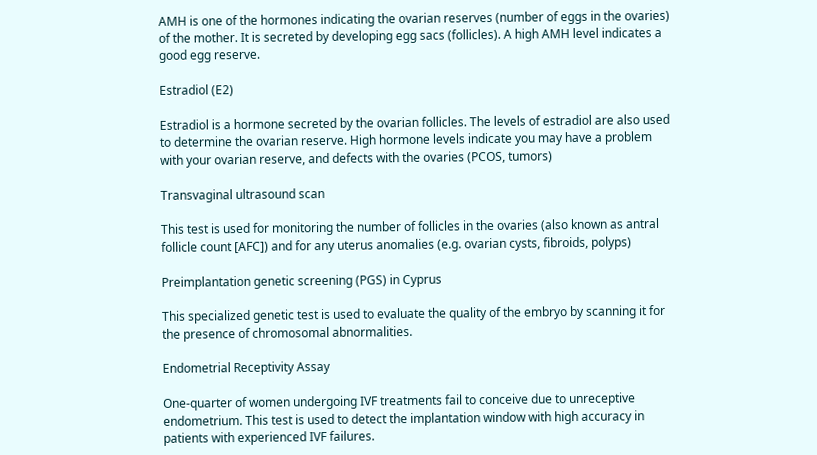AMH is one of the hormones indicating the ovarian reserves (number of eggs in the ovaries) of the mother. It is secreted by developing egg sacs (follicles). A high AMH level indicates a good egg reserve.

Estradiol (E2)

Estradiol is a hormone secreted by the ovarian follicles. The levels of estradiol are also used to determine the ovarian reserve. High hormone levels indicate you may have a problem with your ovarian reserve, and defects with the ovaries (PCOS, tumors)

Transvaginal ultrasound scan

This test is used for monitoring the number of follicles in the ovaries (also known as antral follicle count [AFC]) and for any uterus anomalies (e.g. ovarian cysts, fibroids, polyps)

Preimplantation genetic screening (PGS) in Cyprus

This specialized genetic test is used to evaluate the quality of the embryo by scanning it for the presence of chromosomal abnormalities.

Endometrial Receptivity Assay

One-quarter of women undergoing IVF treatments fail to conceive due to unreceptive endometrium. This test is used to detect the implantation window with high accuracy in patients with experienced IVF failures.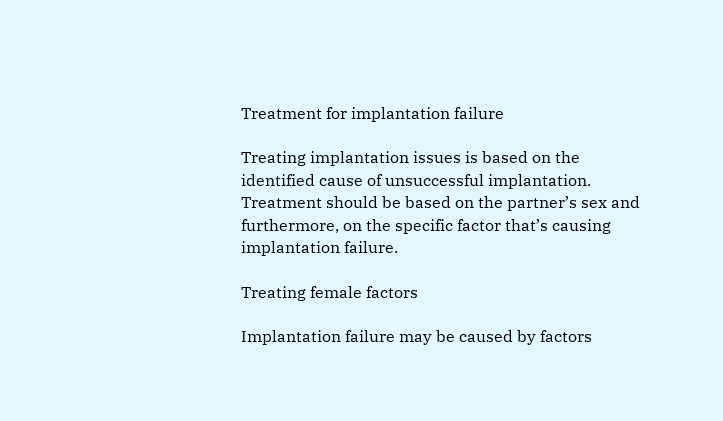Treatment for implantation failure

Treating implantation issues is based on the identified cause of unsuccessful implantation. Treatment should be based on the partner’s sex and furthermore, on the specific factor that’s causing implantation failure.

Treating female factors

Implantation failure may be caused by factors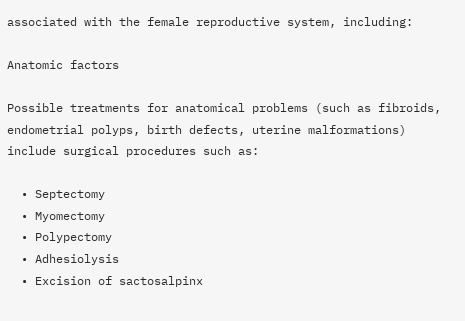associated with the female reproductive system, including:

Anatomic factors

Possible treatments for anatomical problems (such as fibroids, endometrial polyps, birth defects, uterine malformations) include surgical procedures such as:

  • Septectomy
  • Myomectomy
  • Polypectomy
  • Adhesiolysis
  • Excision of sactosalpinx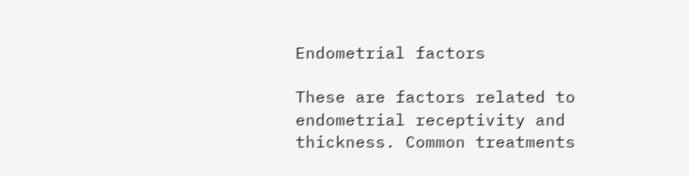Endometrial factors

These are factors related to endometrial receptivity and thickness. Common treatments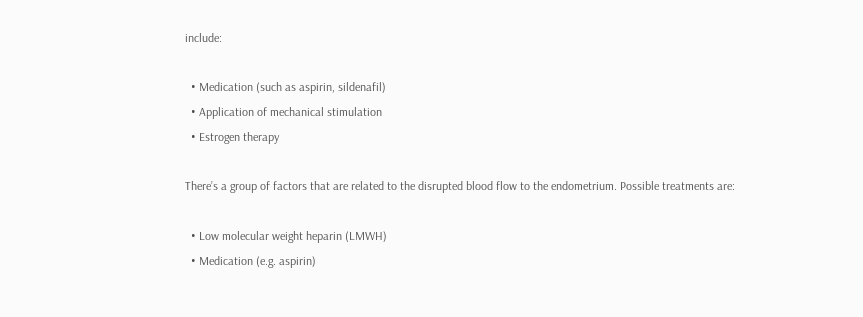include:

  • Medication (such as aspirin, sildenafil)
  • Application of mechanical stimulation
  • Estrogen therapy

There’s a group of factors that are related to the disrupted blood flow to the endometrium. Possible treatments are:

  • Low molecular weight heparin (LMWH)
  • Medication (e.g. aspirin)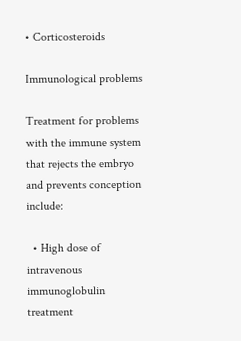• Corticosteroids

Immunological problems

Treatment for problems with the immune system that rejects the embryo and prevents conception include:

  • High dose of intravenous immunoglobulin treatment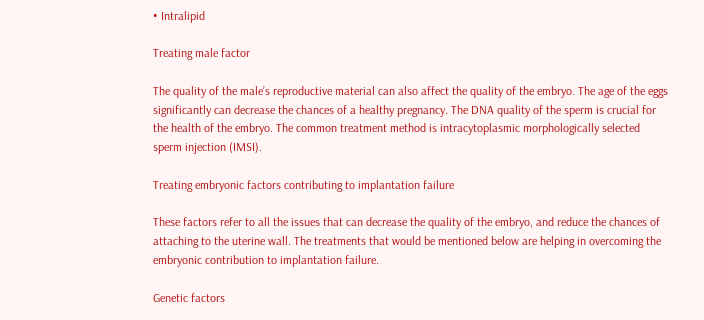• Intralipid

Treating male factor

The quality of the male’s reproductive material can also affect the quality of the embryo. The age of the eggs significantly can decrease the chances of a healthy pregnancy. The DNA quality of the sperm is crucial for the health of the embryo. The common treatment method is intracytoplasmic morphologically selected sperm injection (IMSI).

Treating embryonic factors contributing to implantation failure

These factors refer to all the issues that can decrease the quality of the embryo, and reduce the chances of attaching to the uterine wall. The treatments that would be mentioned below are helping in overcoming the embryonic contribution to implantation failure.

Genetic factors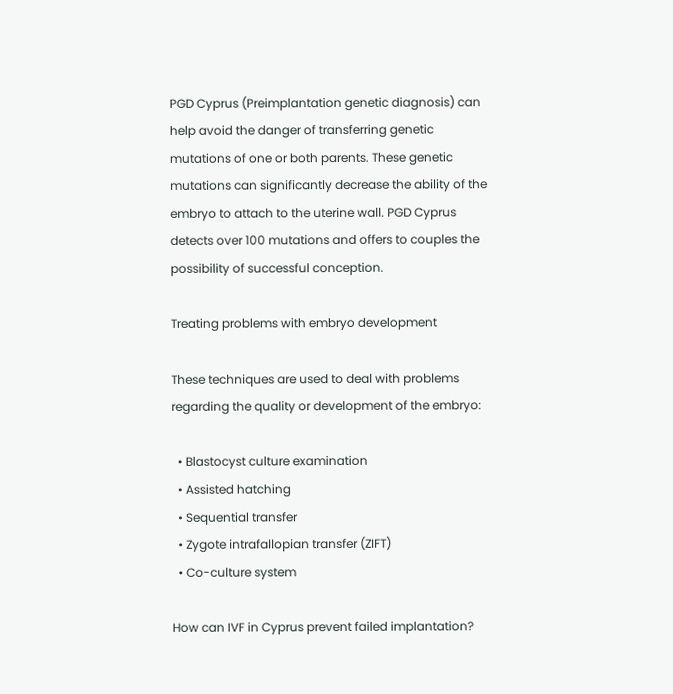PGD Cyprus (Preimplantation genetic diagnosis) can help avoid the danger of transferring genetic mutations of one or both parents. These genetic mutations can significantly decrease the ability of the embryo to attach to the uterine wall. PGD Cyprus detects over 100 mutations and offers to couples the possibility of successful conception.

Treating problems with embryo development

These techniques are used to deal with problems regarding the quality or development of the embryo:

  • Blastocyst culture examination
  • Assisted hatching
  • Sequential transfer
  • Zygote intrafallopian transfer (ZIFT)
  • Co-culture system

How can IVF in Cyprus prevent failed implantation?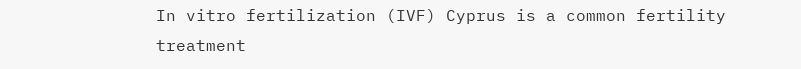In vitro fertilization (IVF) Cyprus is a common fertility treatment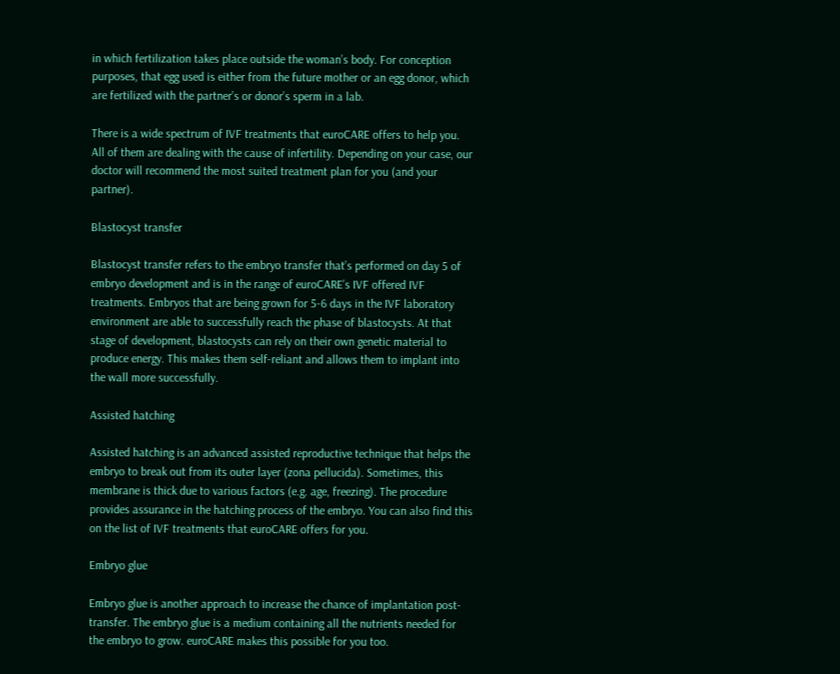in which fertilization takes place outside the woman’s body. For conception purposes, that egg used is either from the future mother or an egg donor, which are fertilized with the partner’s or donor’s sperm in a lab.

There is a wide spectrum of IVF treatments that euroCARE offers to help you. All of them are dealing with the cause of infertility. Depending on your case, our doctor will recommend the most suited treatment plan for you (and your partner).

Blastocyst transfer

Blastocyst transfer refers to the embryo transfer that’s performed on day 5 of embryo development and is in the range of euroCARE’s IVF offered IVF treatments. Embryos that are being grown for 5-6 days in the IVF laboratory environment are able to successfully reach the phase of blastocysts. At that stage of development, blastocysts can rely on their own genetic material to produce energy. This makes them self-reliant and allows them to implant into the wall more successfully.

Assisted hatching

Assisted hatching is an advanced assisted reproductive technique that helps the embryo to break out from its outer layer (zona pellucida). Sometimes, this membrane is thick due to various factors (e.g. age, freezing). The procedure provides assurance in the hatching process of the embryo. You can also find this on the list of IVF treatments that euroCARE offers for you.

Embryo glue

Embryo glue is another approach to increase the chance of implantation post-transfer. The embryo glue is a medium containing all the nutrients needed for the embryo to grow. euroCARE makes this possible for you too.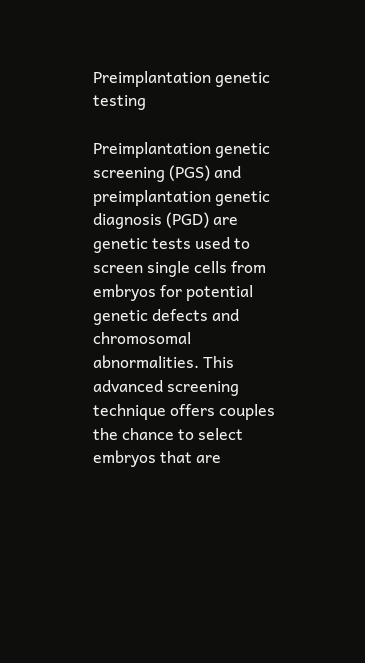Preimplantation genetic testing

Preimplantation genetic screening (PGS) and preimplantation genetic diagnosis (PGD) are genetic tests used to screen single cells from embryos for potential genetic defects and chromosomal abnormalities. This advanced screening technique offers couples the chance to select embryos that are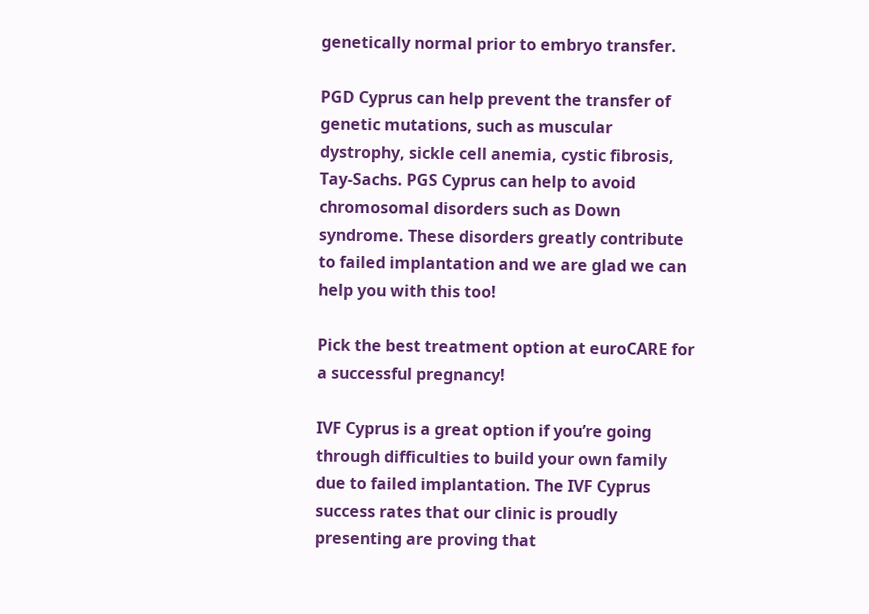genetically normal prior to embryo transfer.

PGD Cyprus can help prevent the transfer of genetic mutations, such as muscular dystrophy, sickle cell anemia, cystic fibrosis, Tay-Sachs. PGS Cyprus can help to avoid chromosomal disorders such as Down syndrome. These disorders greatly contribute to failed implantation and we are glad we can help you with this too!

Pick the best treatment option at euroCARE for a successful pregnancy!

IVF Cyprus is a great option if you’re going through difficulties to build your own family due to failed implantation. The IVF Cyprus success rates that our clinic is proudly presenting are proving that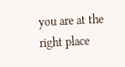you are at the right place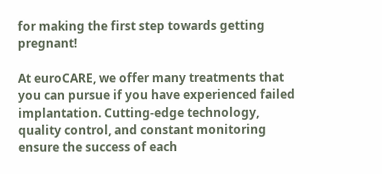for making the first step towards getting pregnant!

At euroCARE, we offer many treatments that you can pursue if you have experienced failed implantation. Cutting-edge technology, quality control, and constant monitoring ensure the success of each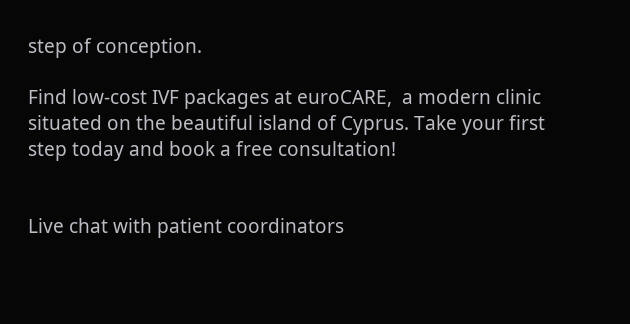step of conception.

Find low-cost IVF packages at euroCARE,  a modern clinic situated on the beautiful island of Cyprus. Take your first step today and book a free consultation!


Live chat with patient coordinators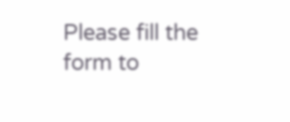Please fill the form to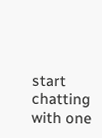start chatting with one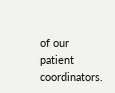of our patient coordinators.